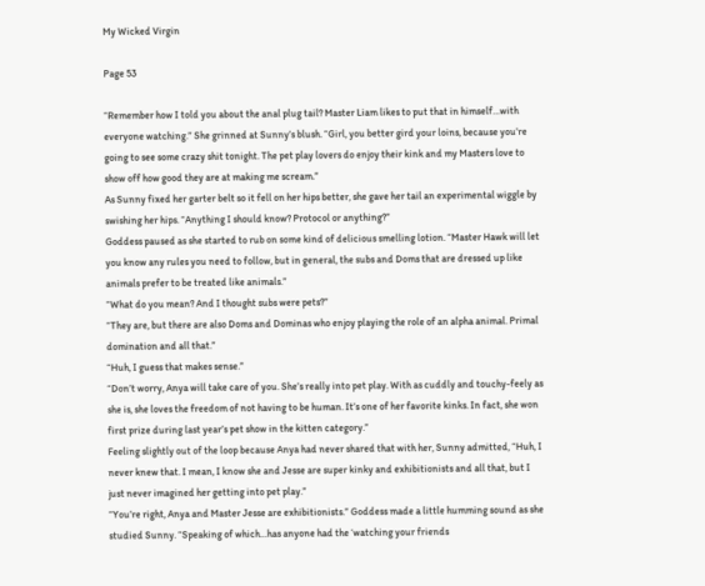My Wicked Virgin

Page 53

“Remember how I told you about the anal plug tail? Master Liam likes to put that in himself…with everyone watching.” She grinned at Sunny’s blush. “Girl, you better gird your loins, because you’re going to see some crazy shit tonight. The pet play lovers do enjoy their kink and my Masters love to show off how good they are at making me scream.”
As Sunny fixed her garter belt so it fell on her hips better, she gave her tail an experimental wiggle by swishing her hips. “Anything I should know? Protocol or anything?”
Goddess paused as she started to rub on some kind of delicious smelling lotion. “Master Hawk will let you know any rules you need to follow, but in general, the subs and Doms that are dressed up like animals prefer to be treated like animals.”
“What do you mean? And I thought subs were pets?”
“They are, but there are also Doms and Dominas who enjoy playing the role of an alpha animal. Primal domination and all that.”
“Huh, I guess that makes sense.”
“Don’t worry, Anya will take care of you. She’s really into pet play. With as cuddly and touchy-feely as she is, she loves the freedom of not having to be human. It’s one of her favorite kinks. In fact, she won first prize during last year’s pet show in the kitten category.”
Feeling slightly out of the loop because Anya had never shared that with her, Sunny admitted, “Huh, I never knew that. I mean, I know she and Jesse are super kinky and exhibitionists and all that, but I just never imagined her getting into pet play.”
“You’re right, Anya and Master Jesse are exhibitionists.” Goddess made a little humming sound as she studied Sunny. “Speaking of which…has anyone had the ‘watching your friends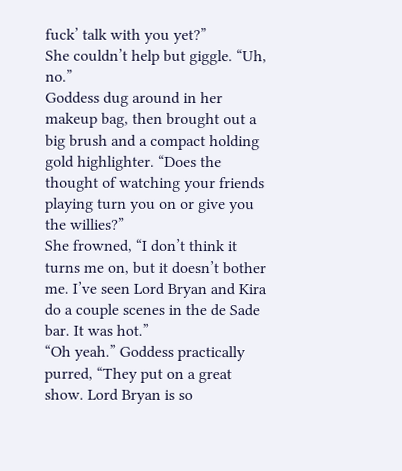fuck’ talk with you yet?”
She couldn’t help but giggle. “Uh, no.”
Goddess dug around in her makeup bag, then brought out a big brush and a compact holding gold highlighter. “Does the thought of watching your friends playing turn you on or give you the willies?”
She frowned, “I don’t think it turns me on, but it doesn’t bother me. I’ve seen Lord Bryan and Kira do a couple scenes in the de Sade bar. It was hot.”
“Oh yeah.” Goddess practically purred, “They put on a great show. Lord Bryan is so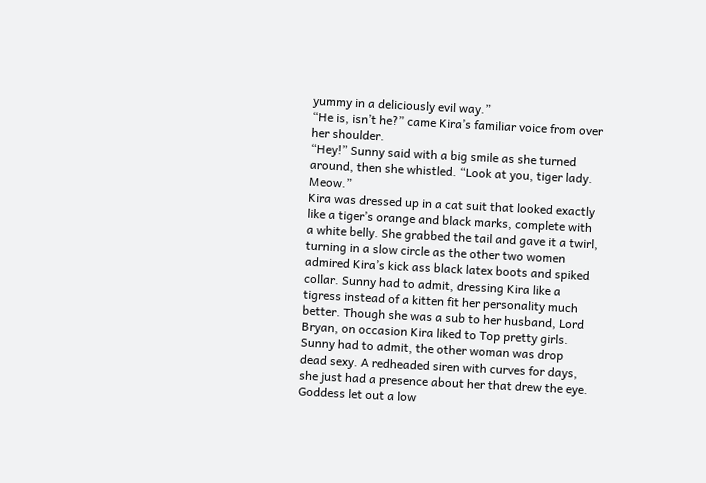yummy in a deliciously evil way.”
“He is, isn’t he?” came Kira’s familiar voice from over her shoulder.
“Hey!” Sunny said with a big smile as she turned around, then she whistled. “Look at you, tiger lady. Meow.”
Kira was dressed up in a cat suit that looked exactly like a tiger’s orange and black marks, complete with a white belly. She grabbed the tail and gave it a twirl, turning in a slow circle as the other two women admired Kira’s kick ass black latex boots and spiked collar. Sunny had to admit, dressing Kira like a tigress instead of a kitten fit her personality much better. Though she was a sub to her husband, Lord Bryan, on occasion Kira liked to Top pretty girls. Sunny had to admit, the other woman was drop dead sexy. A redheaded siren with curves for days, she just had a presence about her that drew the eye.
Goddess let out a low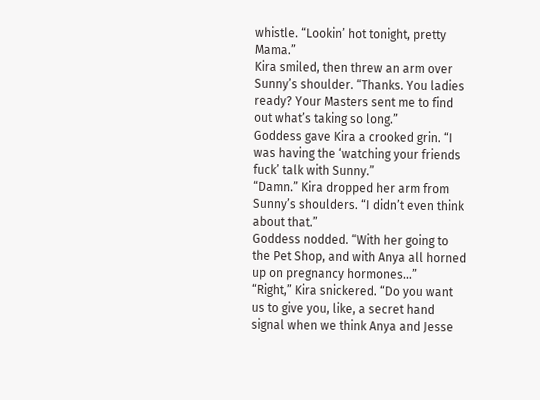whistle. “Lookin’ hot tonight, pretty Mama.”
Kira smiled, then threw an arm over Sunny’s shoulder. “Thanks. You ladies ready? Your Masters sent me to find out what’s taking so long.”
Goddess gave Kira a crooked grin. “I was having the ‘watching your friends fuck’ talk with Sunny.”
“Damn.” Kira dropped her arm from Sunny’s shoulders. “I didn’t even think about that.”
Goddess nodded. “With her going to the Pet Shop, and with Anya all horned up on pregnancy hormones…”
“Right,” Kira snickered. “Do you want us to give you, like, a secret hand signal when we think Anya and Jesse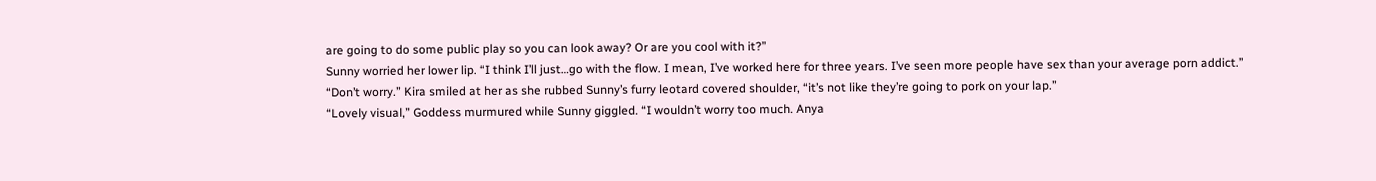are going to do some public play so you can look away? Or are you cool with it?”
Sunny worried her lower lip. “I think I’ll just…go with the flow. I mean, I’ve worked here for three years. I’ve seen more people have sex than your average porn addict.”
“Don’t worry.” Kira smiled at her as she rubbed Sunny’s furry leotard covered shoulder, “it’s not like they’re going to pork on your lap.”
“Lovely visual,” Goddess murmured while Sunny giggled. “I wouldn’t worry too much. Anya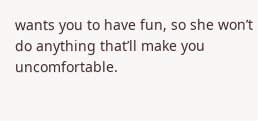wants you to have fun, so she won’t do anything that’ll make you uncomfortable.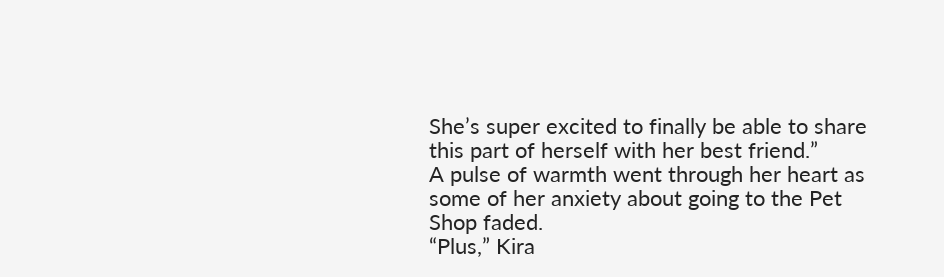She’s super excited to finally be able to share this part of herself with her best friend.”
A pulse of warmth went through her heart as some of her anxiety about going to the Pet Shop faded.
“Plus,” Kira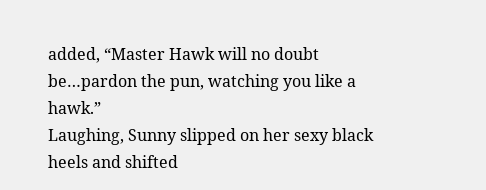added, “Master Hawk will no doubt be…pardon the pun, watching you like a hawk.”
Laughing, Sunny slipped on her sexy black heels and shifted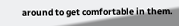around to get comfortable in them.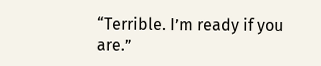“Terrible. I’m ready if you are.”